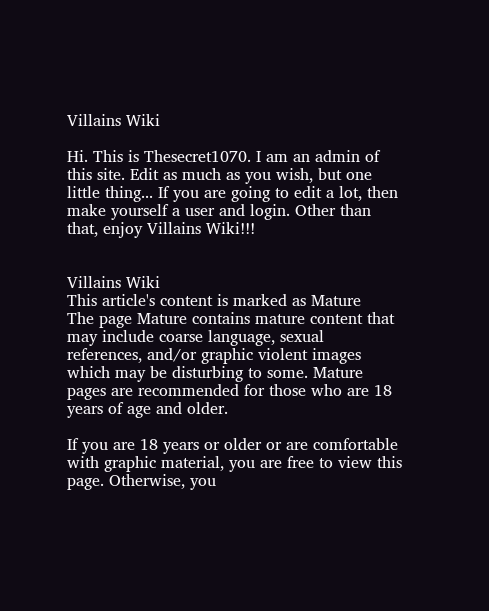Villains Wiki

Hi. This is Thesecret1070. I am an admin of this site. Edit as much as you wish, but one little thing... If you are going to edit a lot, then make yourself a user and login. Other than that, enjoy Villains Wiki!!!


Villains Wiki
This article's content is marked as Mature
The page Mature contains mature content that may include coarse language, sexual references, and/or graphic violent images which may be disturbing to some. Mature pages are recommended for those who are 18 years of age and older.

If you are 18 years or older or are comfortable with graphic material, you are free to view this page. Otherwise, you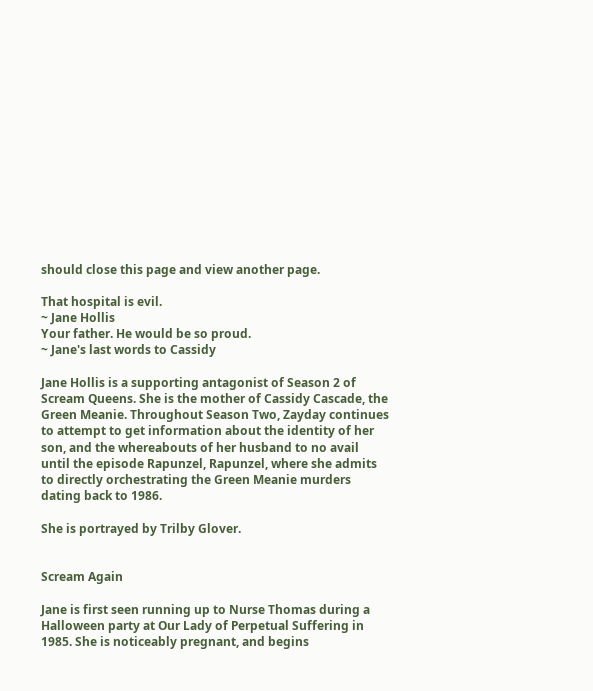should close this page and view another page.

That hospital is evil.
~ Jane Hollis
Your father. He would be so proud.
~ Jane's last words to Cassidy

Jane Hollis is a supporting antagonist of Season 2 of Scream Queens. She is the mother of Cassidy Cascade, the Green Meanie. Throughout Season Two, Zayday continues to attempt to get information about the identity of her son, and the whereabouts of her husband to no avail until the episode Rapunzel, Rapunzel, where she admits to directly orchestrating the Green Meanie murders dating back to 1986.

She is portrayed by Trilby Glover.


Scream Again

Jane is first seen running up to Nurse Thomas during a Halloween party at Our Lady of Perpetual Suffering in 1985. She is noticeably pregnant, and begins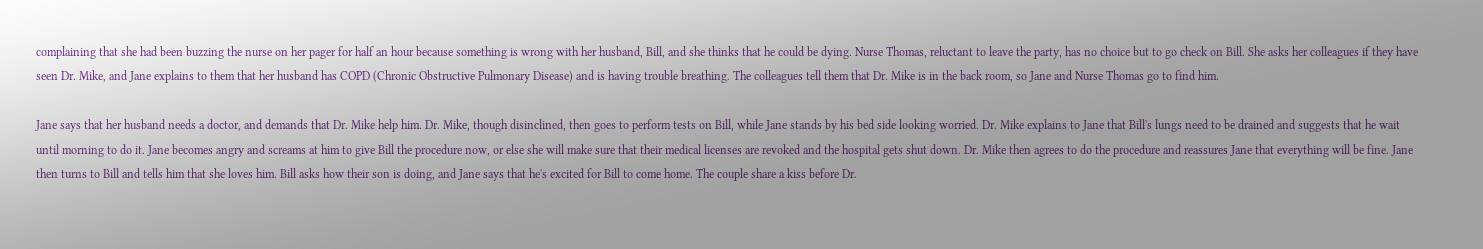complaining that she had been buzzing the nurse on her pager for half an hour because something is wrong with her husband, Bill, and she thinks that he could be dying. Nurse Thomas, reluctant to leave the party, has no choice but to go check on Bill. She asks her colleagues if they have seen Dr. Mike, and Jane explains to them that her husband has COPD (Chronic Obstructive Pulmonary Disease) and is having trouble breathing. The colleagues tell them that Dr. Mike is in the back room, so Jane and Nurse Thomas go to find him.

Jane says that her husband needs a doctor, and demands that Dr. Mike help him. Dr. Mike, though disinclined, then goes to perform tests on Bill, while Jane stands by his bed side looking worried. Dr. Mike explains to Jane that Bill's lungs need to be drained and suggests that he wait until morning to do it. Jane becomes angry and screams at him to give Bill the procedure now, or else she will make sure that their medical licenses are revoked and the hospital gets shut down. Dr. Mike then agrees to do the procedure and reassures Jane that everything will be fine. Jane then turns to Bill and tells him that she loves him. Bill asks how their son is doing, and Jane says that he's excited for Bill to come home. The couple share a kiss before Dr.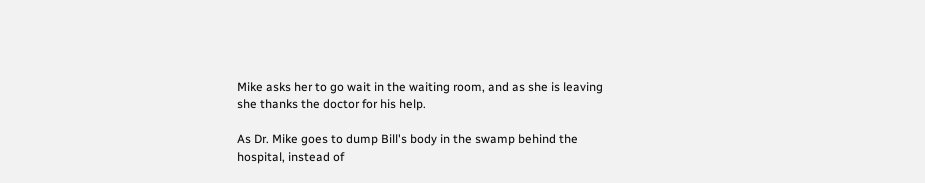Mike asks her to go wait in the waiting room, and as she is leaving she thanks the doctor for his help.

As Dr. Mike goes to dump Bill's body in the swamp behind the hospital, instead of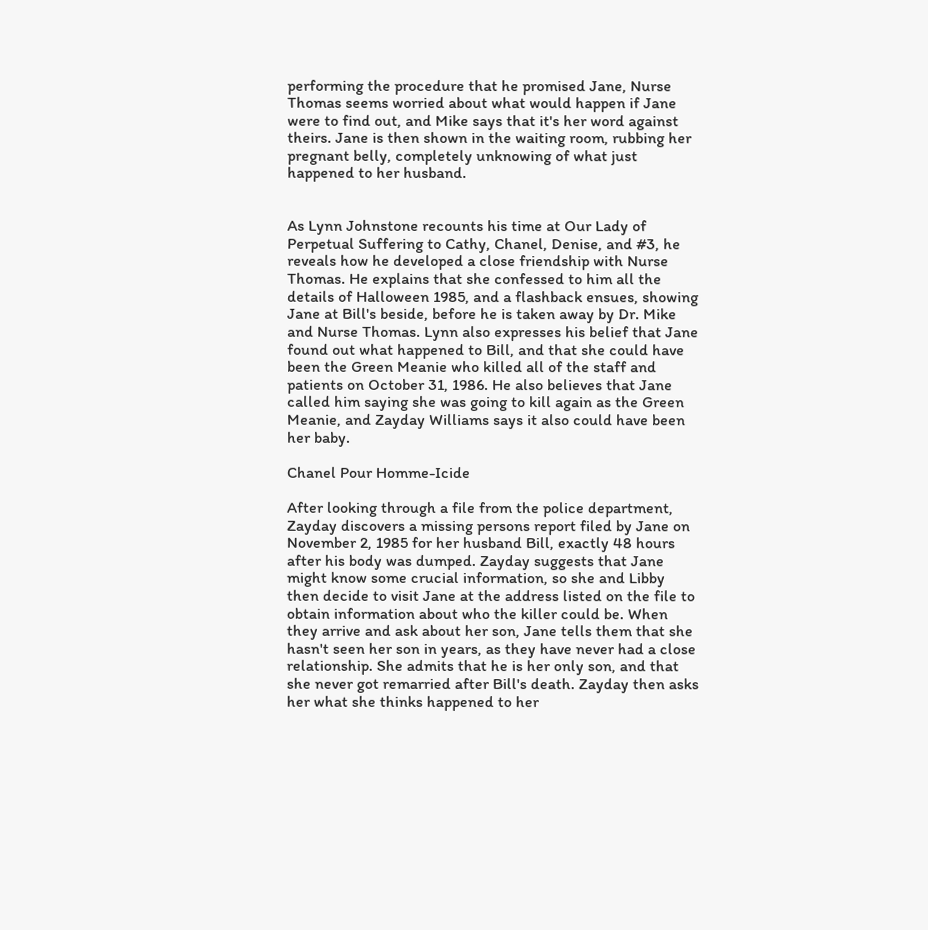performing the procedure that he promised Jane, Nurse Thomas seems worried about what would happen if Jane were to find out, and Mike says that it's her word against theirs. Jane is then shown in the waiting room, rubbing her pregnant belly, completely unknowing of what just happened to her husband.


As Lynn Johnstone recounts his time at Our Lady of Perpetual Suffering to Cathy, Chanel, Denise, and #3, he reveals how he developed a close friendship with Nurse Thomas. He explains that she confessed to him all the details of Halloween 1985, and a flashback ensues, showing Jane at Bill's beside, before he is taken away by Dr. Mike and Nurse Thomas. Lynn also expresses his belief that Jane found out what happened to Bill, and that she could have been the Green Meanie who killed all of the staff and patients on October 31, 1986. He also believes that Jane called him saying she was going to kill again as the Green Meanie, and Zayday Williams says it also could have been her baby.

Chanel Pour Homme-Icide

After looking through a file from the police department, Zayday discovers a missing persons report filed by Jane on November 2, 1985 for her husband Bill, exactly 48 hours after his body was dumped. Zayday suggests that Jane might know some crucial information, so she and Libby then decide to visit Jane at the address listed on the file to obtain information about who the killer could be. When they arrive and ask about her son, Jane tells them that she hasn't seen her son in years, as they have never had a close relationship. She admits that he is her only son, and that she never got remarried after Bill's death. Zayday then asks her what she thinks happened to her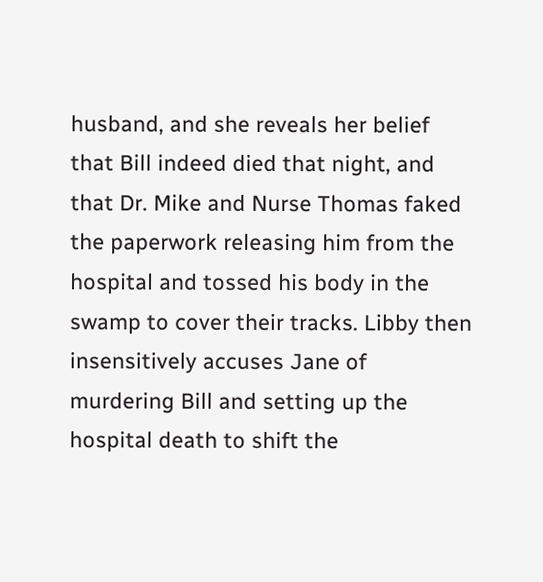husband, and she reveals her belief that Bill indeed died that night, and that Dr. Mike and Nurse Thomas faked the paperwork releasing him from the hospital and tossed his body in the swamp to cover their tracks. Libby then insensitively accuses Jane of murdering Bill and setting up the hospital death to shift the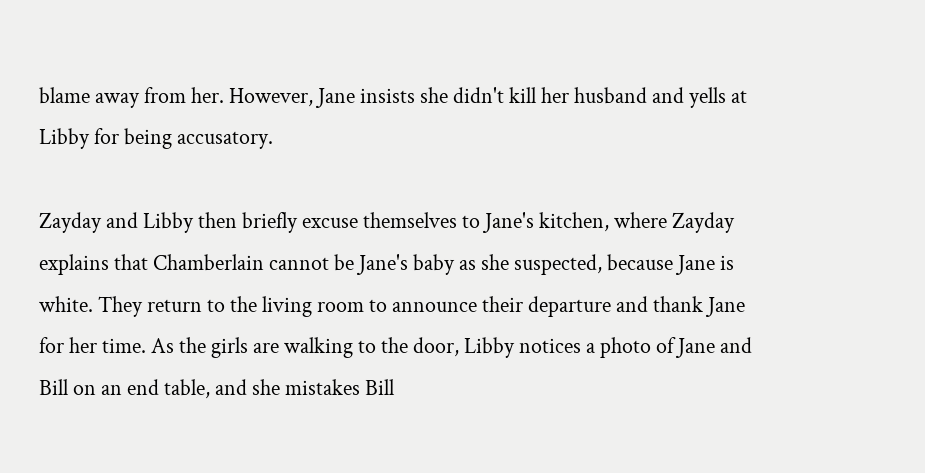blame away from her. However, Jane insists she didn't kill her husband and yells at Libby for being accusatory.

Zayday and Libby then briefly excuse themselves to Jane's kitchen, where Zayday explains that Chamberlain cannot be Jane's baby as she suspected, because Jane is white. They return to the living room to announce their departure and thank Jane for her time. As the girls are walking to the door, Libby notices a photo of Jane and Bill on an end table, and she mistakes Bill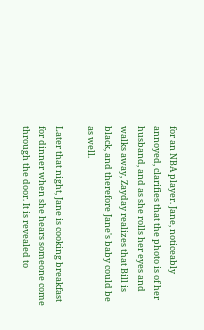for an NBA player. Jane, noticeably annoyed, clarifies that the photo is of her husband, and as she rolls her eyes and walks away, Zayday realizes that Bill is black, and therefore Jane's baby could be as well.

Later that night, Jane is cooking breakfast for dinner when she hears someone come through the door. It is revealed to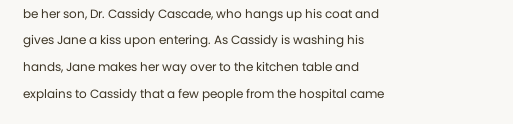be her son, Dr. Cassidy Cascade, who hangs up his coat and gives Jane a kiss upon entering. As Cassidy is washing his hands, Jane makes her way over to the kitchen table and explains to Cassidy that a few people from the hospital came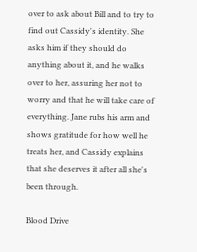over to ask about Bill and to try to find out Cassidy's identity. She asks him if they should do anything about it, and he walks over to her, assuring her not to worry and that he will take care of everything. Jane rubs his arm and shows gratitude for how well he treats her, and Cassidy explains that she deserves it after all she's been through.

Blood Drive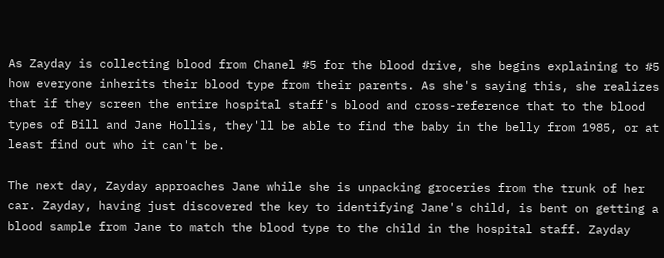As Zayday is collecting blood from Chanel #5 for the blood drive, she begins explaining to #5 how everyone inherits their blood type from their parents. As she's saying this, she realizes that if they screen the entire hospital staff's blood and cross-reference that to the blood types of Bill and Jane Hollis, they'll be able to find the baby in the belly from 1985, or at least find out who it can't be.

The next day, Zayday approaches Jane while she is unpacking groceries from the trunk of her car. Zayday, having just discovered the key to identifying Jane's child, is bent on getting a blood sample from Jane to match the blood type to the child in the hospital staff. Zayday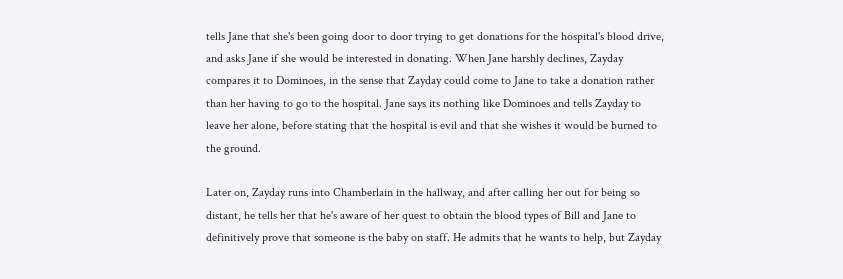tells Jane that she's been going door to door trying to get donations for the hospital's blood drive, and asks Jane if she would be interested in donating. When Jane harshly declines, Zayday compares it to Dominoes, in the sense that Zayday could come to Jane to take a donation rather than her having to go to the hospital. Jane says its nothing like Dominoes and tells Zayday to leave her alone, before stating that the hospital is evil and that she wishes it would be burned to the ground.

Later on, Zayday runs into Chamberlain in the hallway, and after calling her out for being so distant, he tells her that he's aware of her quest to obtain the blood types of Bill and Jane to definitively prove that someone is the baby on staff. He admits that he wants to help, but Zayday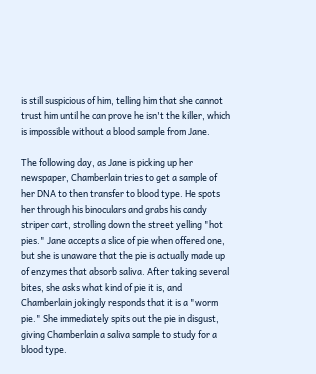is still suspicious of him, telling him that she cannot trust him until he can prove he isn't the killer, which is impossible without a blood sample from Jane.

The following day, as Jane is picking up her newspaper, Chamberlain tries to get a sample of her DNA to then transfer to blood type. He spots her through his binoculars and grabs his candy striper cart, strolling down the street yelling "hot pies." Jane accepts a slice of pie when offered one, but she is unaware that the pie is actually made up of enzymes that absorb saliva. After taking several bites, she asks what kind of pie it is, and Chamberlain jokingly responds that it is a "worm pie." She immediately spits out the pie in disgust, giving Chamberlain a saliva sample to study for a blood type.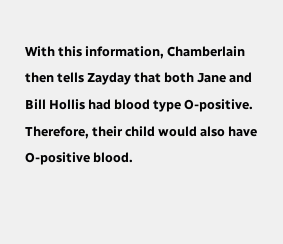With this information, Chamberlain then tells Zayday that both Jane and Bill Hollis had blood type O-positive. Therefore, their child would also have O-positive blood.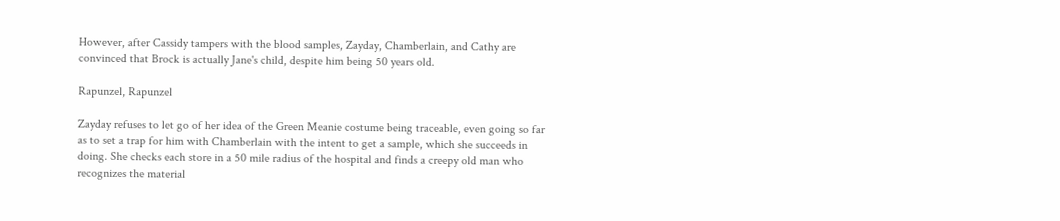However, after Cassidy tampers with the blood samples, Zayday, Chamberlain, and Cathy are convinced that Brock is actually Jane's child, despite him being 50 years old.

Rapunzel, Rapunzel

Zayday refuses to let go of her idea of the Green Meanie costume being traceable, even going so far as to set a trap for him with Chamberlain with the intent to get a sample, which she succeeds in doing. She checks each store in a 50 mile radius of the hospital and finds a creepy old man who recognizes the material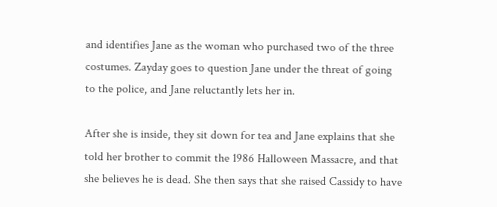and identifies Jane as the woman who purchased two of the three costumes. Zayday goes to question Jane under the threat of going to the police, and Jane reluctantly lets her in.

After she is inside, they sit down for tea and Jane explains that she told her brother to commit the 1986 Halloween Massacre, and that she believes he is dead. She then says that she raised Cassidy to have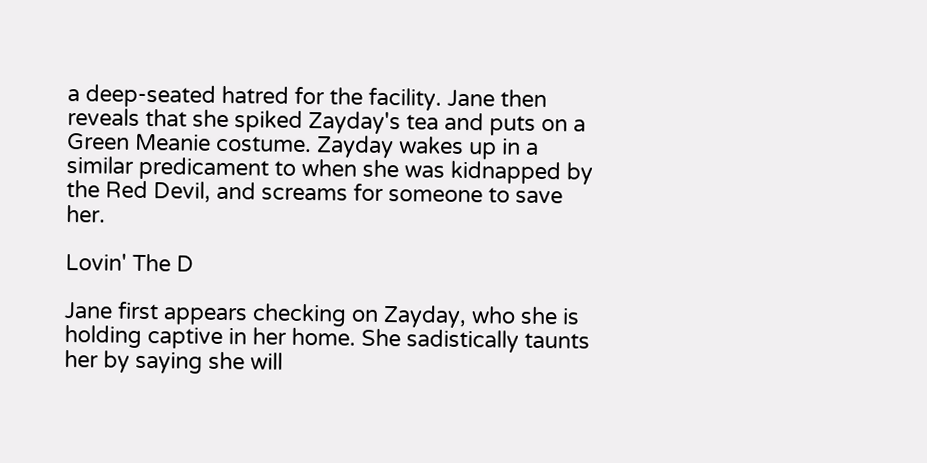a deep-seated hatred for the facility. Jane then reveals that she spiked Zayday's tea and puts on a Green Meanie costume. Zayday wakes up in a similar predicament to when she was kidnapped by the Red Devil, and screams for someone to save her.

Lovin' The D

Jane first appears checking on Zayday, who she is holding captive in her home. She sadistically taunts her by saying she will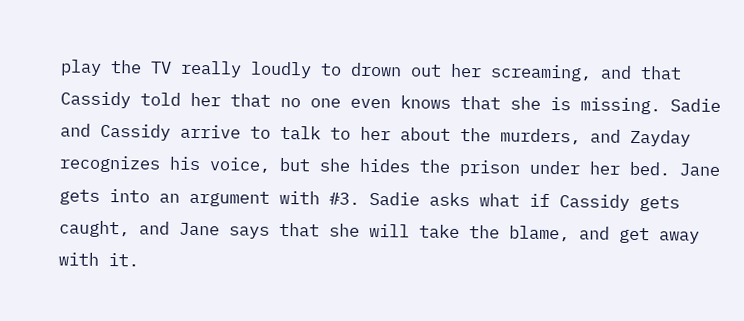play the TV really loudly to drown out her screaming, and that Cassidy told her that no one even knows that she is missing. Sadie and Cassidy arrive to talk to her about the murders, and Zayday recognizes his voice, but she hides the prison under her bed. Jane gets into an argument with #3. Sadie asks what if Cassidy gets caught, and Jane says that she will take the blame, and get away with it.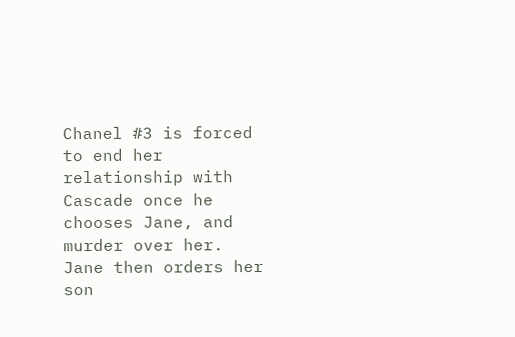Chanel #3 is forced to end her relationship with Cascade once he chooses Jane, and murder over her. Jane then orders her son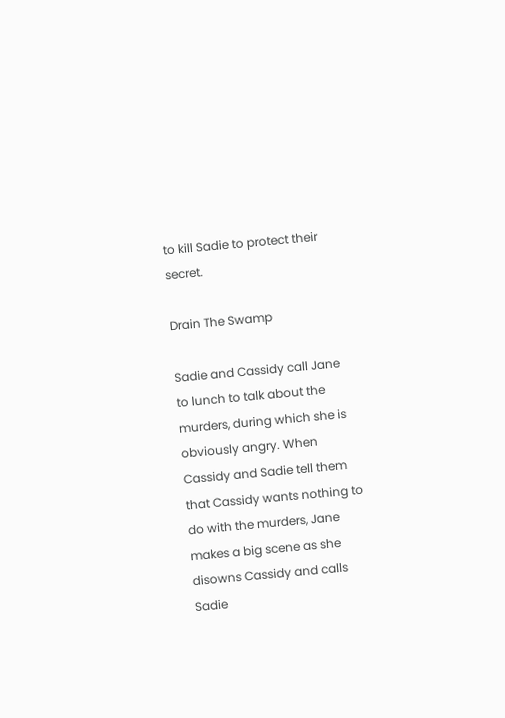to kill Sadie to protect their secret.

Drain The Swamp

Sadie and Cassidy call Jane to lunch to talk about the murders, during which she is obviously angry. When Cassidy and Sadie tell them that Cassidy wants nothing to do with the murders, Jane makes a big scene as she disowns Cassidy and calls Sadie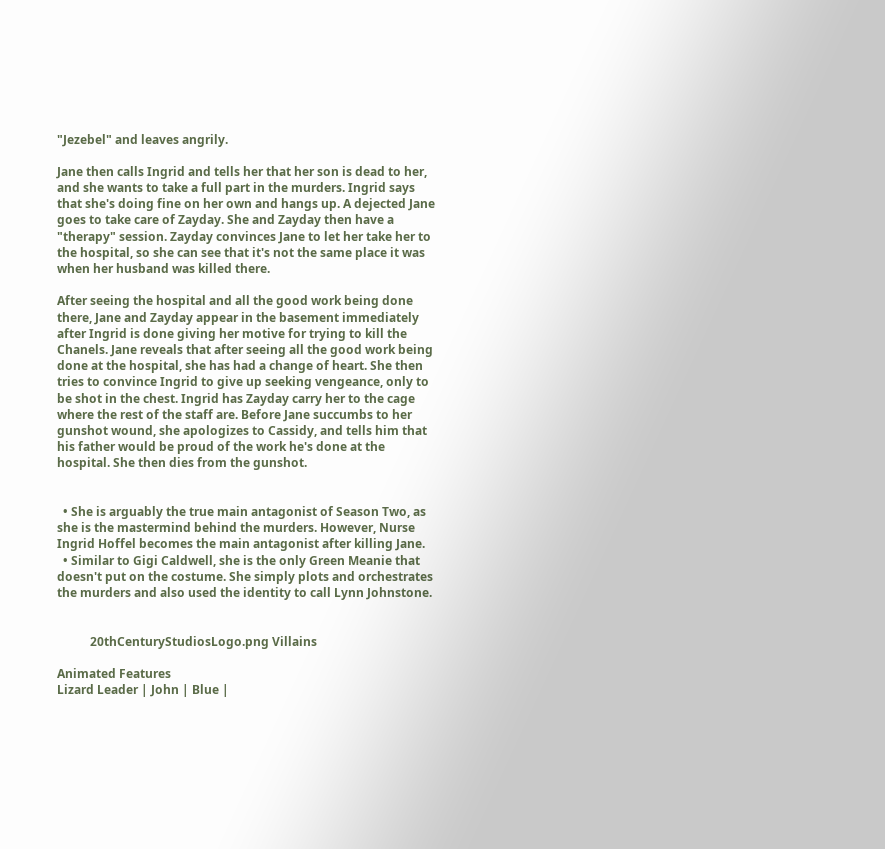"Jezebel" and leaves angrily.

Jane then calls Ingrid and tells her that her son is dead to her, and she wants to take a full part in the murders. Ingrid says that she's doing fine on her own and hangs up. A dejected Jane goes to take care of Zayday. She and Zayday then have a "therapy" session. Zayday convinces Jane to let her take her to the hospital, so she can see that it's not the same place it was when her husband was killed there.

After seeing the hospital and all the good work being done there, Jane and Zayday appear in the basement immediately after Ingrid is done giving her motive for trying to kill the Chanels. Jane reveals that after seeing all the good work being done at the hospital, she has had a change of heart. She then tries to convince Ingrid to give up seeking vengeance, only to be shot in the chest. Ingrid has Zayday carry her to the cage where the rest of the staff are. Before Jane succumbs to her gunshot wound, she apologizes to Cassidy, and tells him that his father would be proud of the work he's done at the hospital. She then dies from the gunshot.


  • She is arguably the true main antagonist of Season Two, as she is the mastermind behind the murders. However, Nurse Ingrid Hoffel becomes the main antagonist after killing Jane.
  • Similar to Gigi Caldwell, she is the only Green Meanie that doesn't put on the costume. She simply plots and orchestrates the murders and also used the identity to call Lynn Johnstone.


           20thCenturyStudiosLogo.png Villains

Animated Features
Lizard Leader | John | Blue |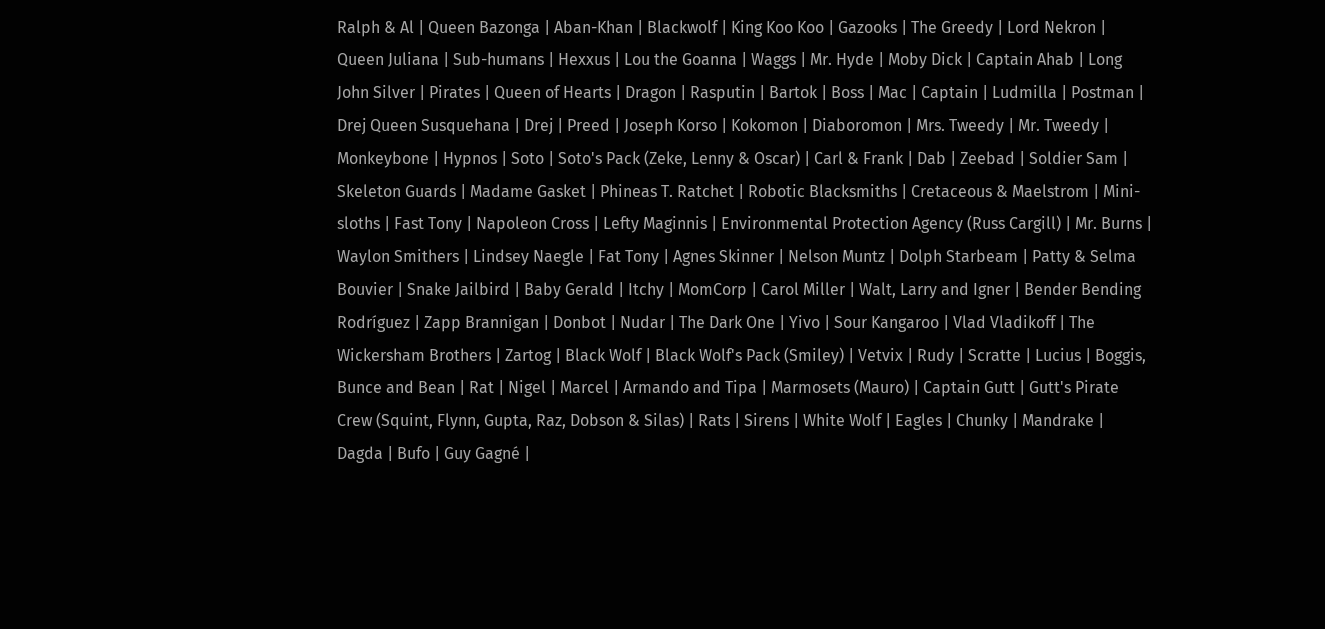Ralph & Al | Queen Bazonga | Aban-Khan | Blackwolf | King Koo Koo | Gazooks | The Greedy | Lord Nekron | Queen Juliana | Sub-humans | Hexxus | Lou the Goanna | Waggs | Mr. Hyde | Moby Dick | Captain Ahab | Long John Silver | Pirates | Queen of Hearts | Dragon | Rasputin | Bartok | Boss | Mac | Captain | Ludmilla | Postman | Drej Queen Susquehana | Drej | Preed | Joseph Korso | Kokomon | Diaboromon | Mrs. Tweedy | Mr. Tweedy | Monkeybone | Hypnos | Soto | Soto's Pack (Zeke, Lenny & Oscar) | Carl & Frank | Dab | Zeebad | Soldier Sam | Skeleton Guards | Madame Gasket | Phineas T. Ratchet | Robotic Blacksmiths | Cretaceous & Maelstrom | Mini-sloths | Fast Tony | Napoleon Cross | Lefty Maginnis | Environmental Protection Agency (Russ Cargill) | Mr. Burns | Waylon Smithers | Lindsey Naegle | Fat Tony | Agnes Skinner | Nelson Muntz | Dolph Starbeam | Patty & Selma Bouvier | Snake Jailbird | Baby Gerald | Itchy | MomCorp | Carol Miller | Walt, Larry and Igner | Bender Bending Rodríguez | Zapp Brannigan | Donbot | Nudar | The Dark One | Yivo | Sour Kangaroo | Vlad Vladikoff | The Wickersham Brothers | Zartog | Black Wolf | Black Wolf's Pack (Smiley) | Vetvix | Rudy | Scratte | Lucius | Boggis, Bunce and Bean | Rat | Nigel | Marcel | Armando and Tipa | Marmosets (Mauro) | Captain Gutt | Gutt's Pirate Crew (Squint, Flynn, Gupta, Raz, Dobson & Silas) | Rats | Sirens | White Wolf | Eagles | Chunky | Mandrake | Dagda | Bufo | Guy Gagné |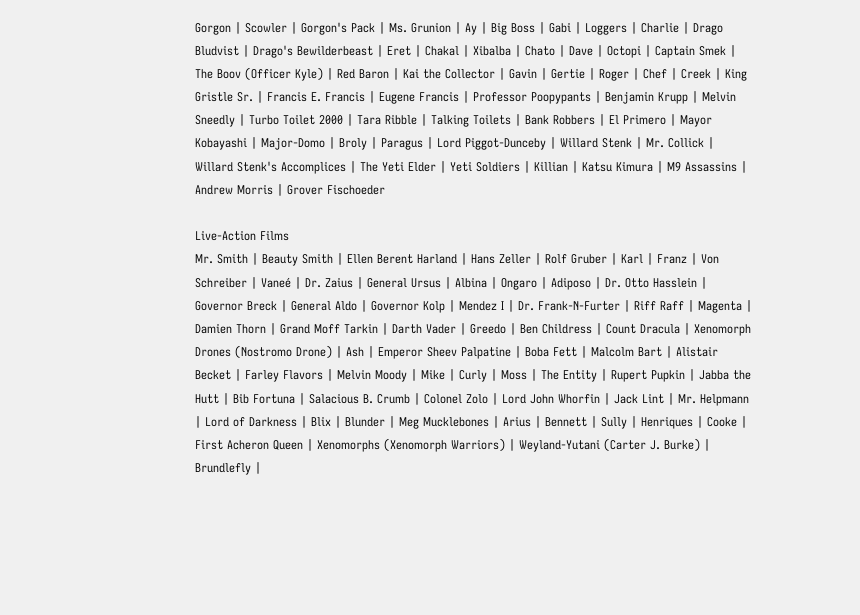Gorgon | Scowler | Gorgon's Pack | Ms. Grunion | Ay | Big Boss | Gabi | Loggers | Charlie | Drago Bludvist | Drago's Bewilderbeast | Eret | Chakal | Xibalba | Chato | Dave | Octopi | Captain Smek | The Boov (Officer Kyle) | Red Baron | Kai the Collector | Gavin | Gertie | Roger | Chef | Creek | King Gristle Sr. | Francis E. Francis | Eugene Francis | Professor Poopypants | Benjamin Krupp | Melvin Sneedly | Turbo Toilet 2000 | Tara Ribble | Talking Toilets | Bank Robbers | El Primero | Mayor Kobayashi | Major-Domo | Broly | Paragus | Lord Piggot-Dunceby | Willard Stenk | Mr. Collick | Willard Stenk's Accomplices | The Yeti Elder | Yeti Soldiers | Killian | Katsu Kimura | M9 Assassins | Andrew Morris | Grover Fischoeder

Live-Action Films
Mr. Smith | Beauty Smith | Ellen Berent Harland | Hans Zeller | Rolf Gruber | Karl | Franz | Von Schreiber | Vaneé | Dr. Zaius | General Ursus | Albina | Ongaro | Adiposo | Dr. Otto Hasslein | Governor Breck | General Aldo | Governor Kolp | Mendez I | Dr. Frank-N-Furter | Riff Raff | Magenta | Damien Thorn | Grand Moff Tarkin | Darth Vader | Greedo | Ben Childress | Count Dracula | Xenomorph Drones (Nostromo Drone) | Ash | Emperor Sheev Palpatine | Boba Fett | Malcolm Bart | Alistair Becket | Farley Flavors | Melvin Moody | Mike | Curly | Moss | The Entity | Rupert Pupkin | Jabba the Hutt | Bib Fortuna | Salacious B. Crumb | Colonel Zolo | Lord John Whorfin | Jack Lint | Mr. Helpmann | Lord of Darkness | Blix | Blunder | Meg Mucklebones | Arius | Bennett | Sully | Henriques | Cooke | First Acheron Queen | Xenomorphs (Xenomorph Warriors) | Weyland-Yutani (Carter J. Burke) | Brundlefly |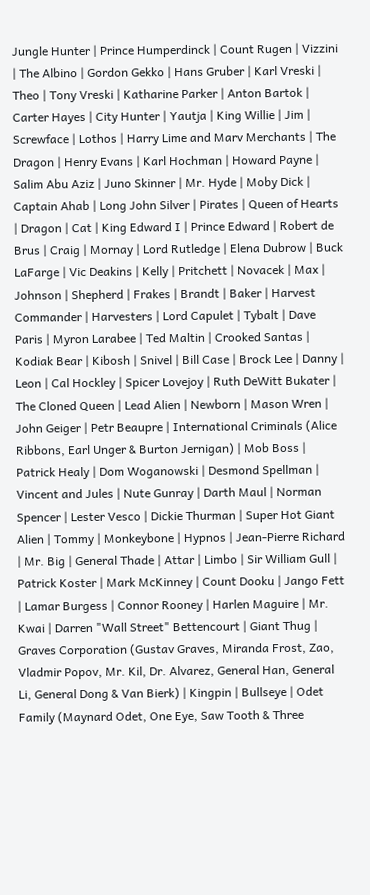Jungle Hunter | Prince Humperdinck | Count Rugen | Vizzini | The Albino | Gordon Gekko | Hans Gruber | Karl Vreski | Theo | Tony Vreski | Katharine Parker | Anton Bartok | Carter Hayes | City Hunter | Yautja | King Willie | Jim | Screwface | Lothos | Harry Lime and Marv Merchants | The Dragon | Henry Evans | Karl Hochman | Howard Payne | Salim Abu Aziz | Juno Skinner | Mr. Hyde | Moby Dick | Captain Ahab | Long John Silver | Pirates | Queen of Hearts | Dragon | Cat | King Edward I | Prince Edward | Robert de Brus | Craig | Mornay | Lord Rutledge | Elena Dubrow | Buck LaFarge | Vic Deakins | Kelly | Pritchett | Novacek | Max | Johnson | Shepherd | Frakes | Brandt | Baker | Harvest Commander | Harvesters | Lord Capulet | Tybalt | Dave Paris | Myron Larabee | Ted Maltin | Crooked Santas | Kodiak Bear | Kibosh | Snivel | Bill Case | Brock Lee | Danny | Leon | Cal Hockley | Spicer Lovejoy | Ruth DeWitt Bukater | The Cloned Queen | Lead Alien | Newborn | Mason Wren | John Geiger | Petr Beaupre | International Criminals (Alice Ribbons, Earl Unger & Burton Jernigan) | Mob Boss | Patrick Healy | Dom Woganowski | Desmond Spellman | Vincent and Jules | Nute Gunray | Darth Maul | Norman Spencer | Lester Vesco | Dickie Thurman | Super Hot Giant Alien | Tommy | Monkeybone | Hypnos | Jean-Pierre Richard | Mr. Big | General Thade | Attar | Limbo | Sir William Gull | Patrick Koster | Mark McKinney | Count Dooku | Jango Fett | Lamar Burgess | Connor Rooney | Harlen Maguire | Mr. Kwai | Darren "Wall Street" Bettencourt | Giant Thug | Graves Corporation (Gustav Graves, Miranda Frost, Zao, Vladmir Popov, Mr. Kil, Dr. Alvarez, General Han, General Li, General Dong & Van Bierk) | Kingpin | Bullseye | Odet Family (Maynard Odet, One Eye, Saw Tooth & Three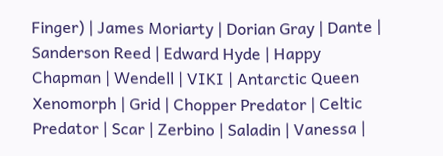Finger) | James Moriarty | Dorian Gray | Dante | Sanderson Reed | Edward Hyde | Happy Chapman | Wendell | VIKI | Antarctic Queen Xenomorph | Grid | Chopper Predator | Celtic Predator | Scar | Zerbino | Saladin | Vanessa |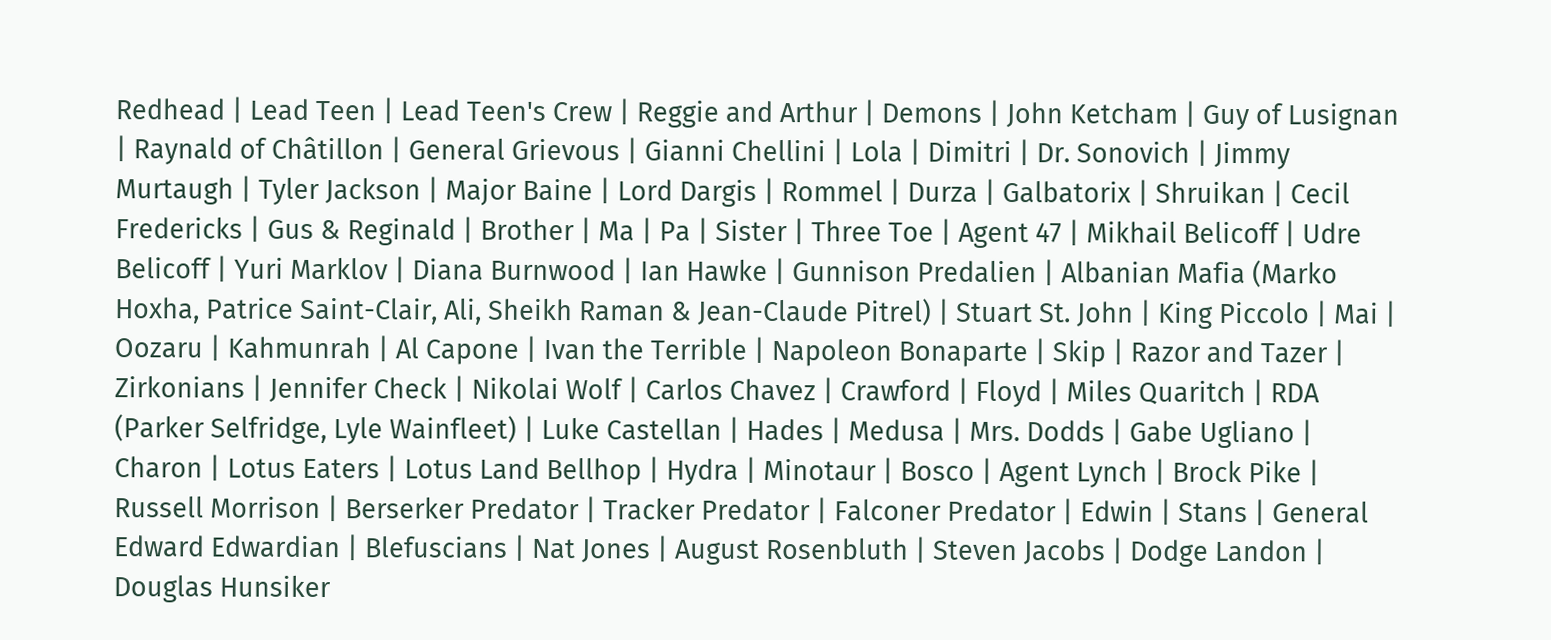Redhead | Lead Teen | Lead Teen's Crew | Reggie and Arthur | Demons | John Ketcham | Guy of Lusignan | Raynald of Châtillon | General Grievous | Gianni Chellini | Lola | Dimitri | Dr. Sonovich | Jimmy Murtaugh | Tyler Jackson | Major Baine | Lord Dargis | Rommel | Durza | Galbatorix | Shruikan | Cecil Fredericks | Gus & Reginald | Brother | Ma | Pa | Sister | Three Toe | Agent 47 | Mikhail Belicoff | Udre Belicoff | Yuri Marklov | Diana Burnwood | Ian Hawke | Gunnison Predalien | Albanian Mafia (Marko Hoxha, Patrice Saint-Clair, Ali, Sheikh Raman & Jean-Claude Pitrel) | Stuart St. John | King Piccolo | Mai | Oozaru | Kahmunrah | Al Capone | Ivan the Terrible | Napoleon Bonaparte | Skip | Razor and Tazer | Zirkonians | Jennifer Check | Nikolai Wolf | Carlos Chavez | Crawford | Floyd | Miles Quaritch | RDA (Parker Selfridge, Lyle Wainfleet) | Luke Castellan | Hades | Medusa | Mrs. Dodds | Gabe Ugliano | Charon | Lotus Eaters | Lotus Land Bellhop | Hydra | Minotaur | Bosco | Agent Lynch | Brock Pike | Russell Morrison | Berserker Predator | Tracker Predator | Falconer Predator | Edwin | Stans | General Edward Edwardian | Blefuscians | Nat Jones | August Rosenbluth | Steven Jacobs | Dodge Landon | Douglas Hunsiker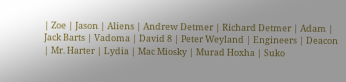| Zoe | Jason | Aliens | Andrew Detmer | Richard Detmer | Adam | Jack Barts | Vadoma | David 8 | Peter Weyland | Engineers | Deacon | Mr. Harter | Lydia | Mac Miosky | Murad Hoxha | Suko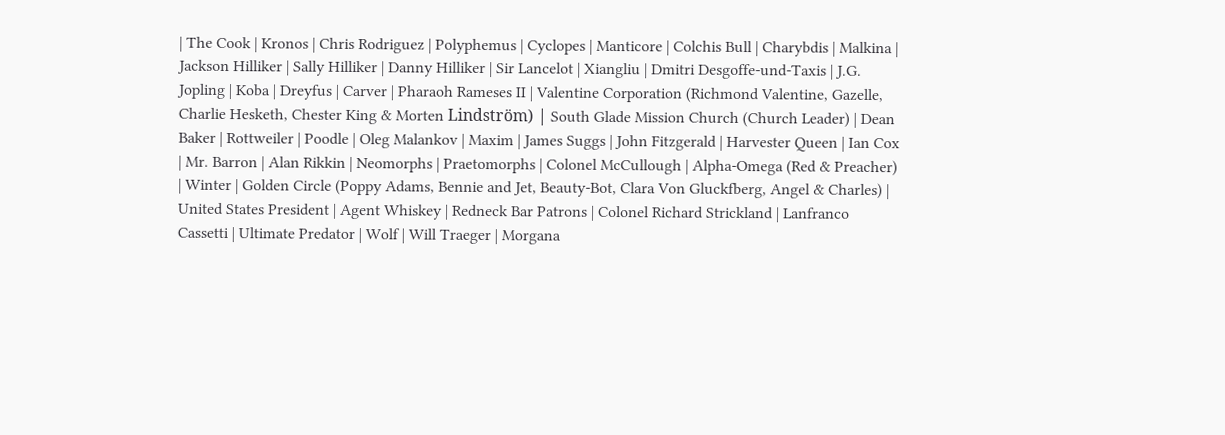| The Cook | Kronos | Chris Rodriguez | Polyphemus | Cyclopes | Manticore | Colchis Bull | Charybdis | Malkina | Jackson Hilliker | Sally Hilliker | Danny Hilliker | Sir Lancelot | Xiangliu | Dmitri Desgoffe-und-Taxis | J.G. Jopling | Koba | Dreyfus | Carver | Pharaoh Rameses II | Valentine Corporation (Richmond Valentine, Gazelle, Charlie Hesketh, Chester King & Morten Lindström) | South Glade Mission Church (Church Leader) | Dean Baker | Rottweiler | Poodle | Oleg Malankov | Maxim | James Suggs | John Fitzgerald | Harvester Queen | Ian Cox | Mr. Barron | Alan Rikkin | Neomorphs | Praetomorphs | Colonel McCullough | Alpha-Omega (Red & Preacher) | Winter | Golden Circle (Poppy Adams, Bennie and Jet, Beauty-Bot, Clara Von Gluckfberg, Angel & Charles) | United States President | Agent Whiskey | Redneck Bar Patrons | Colonel Richard Strickland | Lanfranco Cassetti | Ultimate Predator | Wolf | Will Traeger | Morgana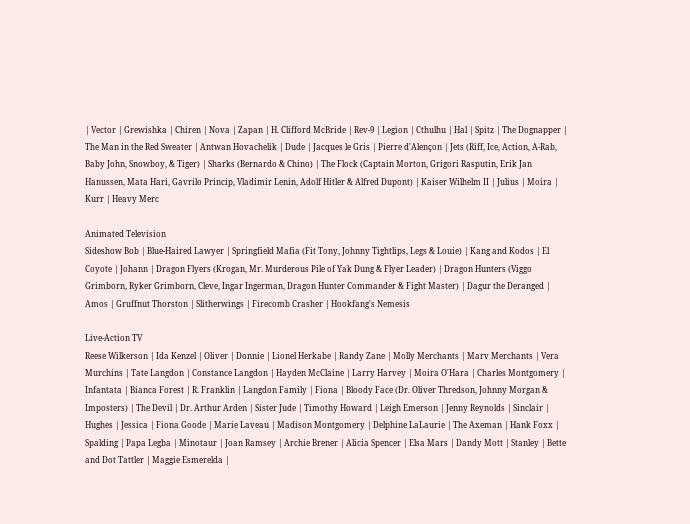| Vector | Grewishka | Chiren | Nova | Zapan | H. Clifford McBride | Rev-9 | Legion | Cthulhu | Hal | Spitz | The Dognapper | The Man in the Red Sweater | Antwan Hovachelik | Dude | Jacques le Gris | Pierre d'Alençon | Jets (Riff, Ice, Action, A-Rab, Baby John, Snowboy, & Tiger) | Sharks (Bernardo & Chino) | The Flock (Captain Morton, Grigori Rasputin, Erik Jan Hanussen, Mata Hari, Gavrilo Princip, Vladimir Lenin, Adolf Hitler & Alfred Dupont) | Kaiser Wilhelm II | Julius | Moira | Kurr | Heavy Merc

Animated Television
Sideshow Bob | Blue-Haired Lawyer | Springfield Mafia (Fit Tony, Johnny Tightlips, Legs & Louie) | Kang and Kodos | El Coyote | Johann | Dragon Flyers (Krogan, Mr. Murderous Pile of Yak Dung & Flyer Leader) | Dragon Hunters (Viggo Grimborn, Ryker Grimborn, Cleve, Ingar Ingerman, Dragon Hunter Commander & Fight Master) | Dagur the Deranged | Amos | Gruffnut Thorston | Slitherwings | Firecomb Crasher | Hookfang's Nemesis

Live-Action TV
Reese Wilkerson | Ida Kenzel | Oliver | Donnie | Lionel Herkabe | Randy Zane | Molly Merchants | Marv Merchants | Vera Murchins | Tate Langdon | Constance Langdon | Hayden McClaine | Larry Harvey | Moira O'Hara | Charles Montgomery | Infantata | Bianca Forest | R. Franklin | Langdon Family | Fiona | Bloody Face (Dr. Oliver Thredson, Johnny Morgan & Imposters) | The Devil | Dr. Arthur Arden | Sister Jude | Timothy Howard | Leigh Emerson | Jenny Reynolds | Sinclair | Hughes | Jessica | Fiona Goode | Marie Laveau | Madison Montgomery | Delphine LaLaurie | The Axeman | Hank Foxx | Spalding | Papa Legba | Minotaur | Joan Ramsey | Archie Brener | Alicia Spencer | Elsa Mars | Dandy Mott | Stanley | Bette and Dot Tattler | Maggie Esmerelda |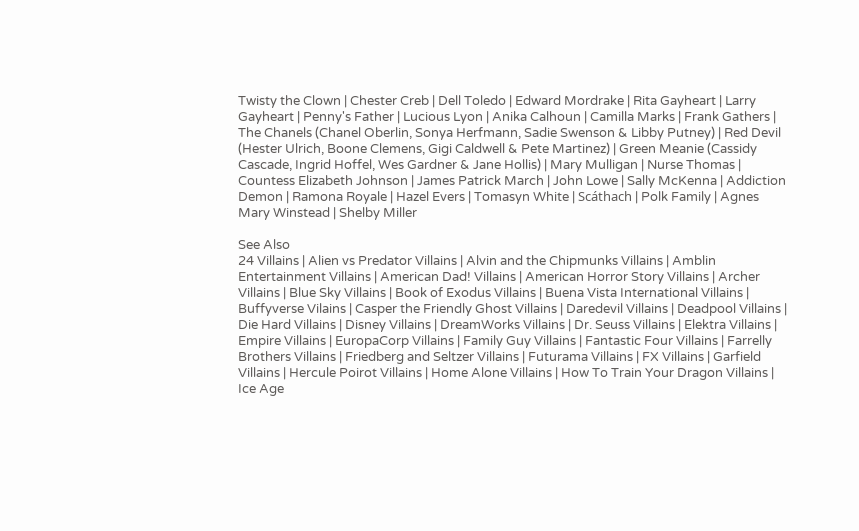Twisty the Clown | Chester Creb | Dell Toledo | Edward Mordrake | Rita Gayheart | Larry Gayheart | Penny's Father | Lucious Lyon | Anika Calhoun | Camilla Marks | Frank Gathers | The Chanels (Chanel Oberlin, Sonya Herfmann, Sadie Swenson & Libby Putney) | Red Devil (Hester Ulrich, Boone Clemens, Gigi Caldwell & Pete Martinez) | Green Meanie (Cassidy Cascade, Ingrid Hoffel, Wes Gardner & Jane Hollis) | Mary Mulligan | Nurse Thomas | Countess Elizabeth Johnson | James Patrick March | John Lowe | Sally McKenna | Addiction Demon | Ramona Royale | Hazel Evers | Tomasyn White | Scáthach | Polk Family | Agnes Mary Winstead | Shelby Miller

See Also
24 Villains | Alien vs Predator Villains | Alvin and the Chipmunks Villains | Amblin Entertainment Villains | American Dad! Villains | American Horror Story Villains | Archer Villains | Blue Sky Villains | Book of Exodus Villains | Buena Vista International Villains | Buffyverse Vilains | Casper the Friendly Ghost Villains | Daredevil Villains | Deadpool Villains | Die Hard Villains | Disney Villains | DreamWorks Villains | Dr. Seuss Villains | Elektra Villains | Empire Villains | EuropaCorp Villains | Family Guy Villains | Fantastic Four Villains | Farrelly Brothers Villains | Friedberg and Seltzer Villains | Futurama Villains | FX Villains | Garfield Villains | Hercule Poirot Villains | Home Alone Villains | How To Train Your Dragon Villains | Ice Age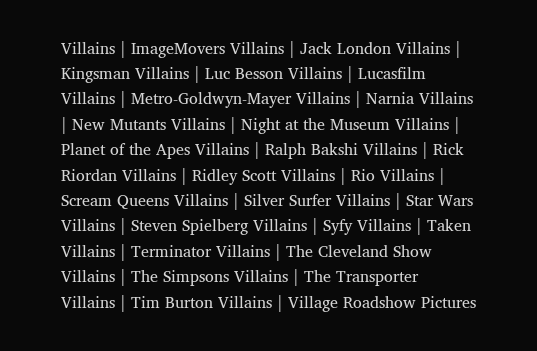Villains | ImageMovers Villains | Jack London Villains | Kingsman Villains | Luc Besson Villains | Lucasfilm Villains | Metro-Goldwyn-Mayer Villains | Narnia Villains | New Mutants Villains | Night at the Museum Villains | Planet of the Apes Villains | Ralph Bakshi Villains | Rick Riordan Villains | Ridley Scott Villains | Rio Villains | Scream Queens Villains | Silver Surfer Villains | Star Wars Villains | Steven Spielberg Villains | Syfy Villains | Taken Villains | Terminator Villains | The Cleveland Show Villains | The Simpsons Villains | The Transporter Villains | Tim Burton Villains | Village Roadshow Pictures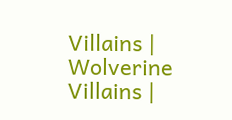Villains | Wolverine Villains |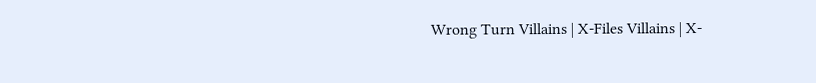Wrong Turn Villains | X-Files Villains | X-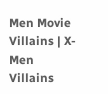Men Movie Villains | X-Men Villains